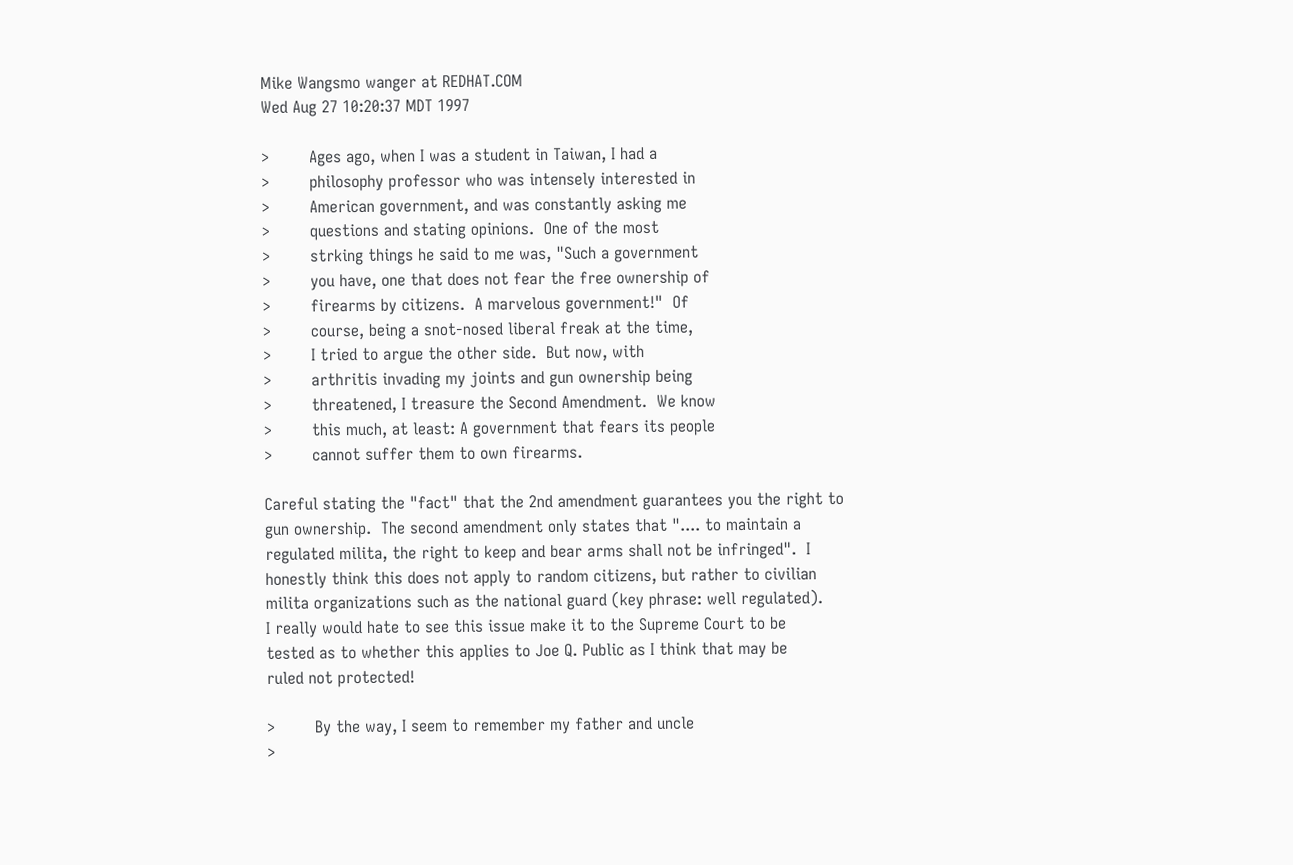Mike Wangsmo wanger at REDHAT.COM
Wed Aug 27 10:20:37 MDT 1997

>        Ages ago, when I was a student in Taiwan, I had a
>        philosophy professor who was intensely interested in
>        American government, and was constantly asking me
>        questions and stating opinions.  One of the most
>        strking things he said to me was, "Such a government
>        you have, one that does not fear the free ownership of
>        firearms by citizens.  A marvelous government!"  Of
>        course, being a snot-nosed liberal freak at the time,
>        I tried to argue the other side.  But now, with
>        arthritis invading my joints and gun ownership being
>        threatened, I treasure the Second Amendment.  We know
>        this much, at least: A government that fears its people
>        cannot suffer them to own firearms.

Careful stating the "fact" that the 2nd amendment guarantees you the right to
gun ownership.  The second amendment only states that ".... to maintain a
regulated milita, the right to keep and bear arms shall not be infringed".  I
honestly think this does not apply to random citizens, but rather to civilian
milita organizations such as the national guard (key phrase: well regulated).
I really would hate to see this issue make it to the Supreme Court to be
tested as to whether this applies to Joe Q. Public as I think that may be
ruled not protected!

>        By the way, I seem to remember my father and uncle
>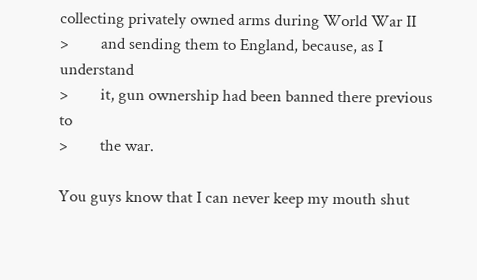collecting privately owned arms during World War II
>        and sending them to England, because, as I understand
>        it, gun ownership had been banned there previous to
>        the war.

You guys know that I can never keep my mouth shut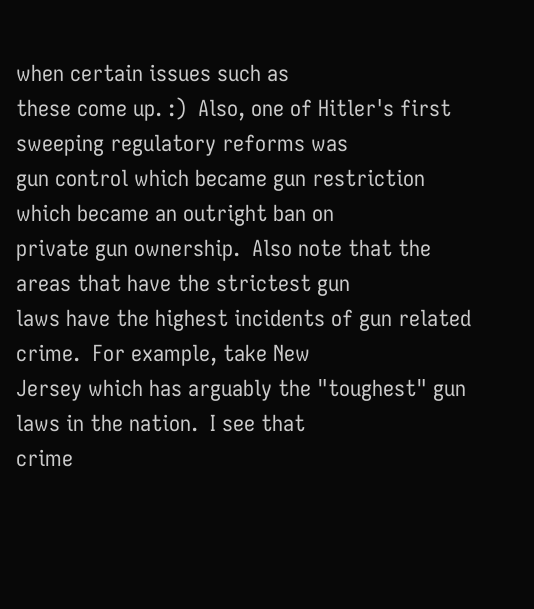when certain issues such as
these come up. :)  Also, one of Hitler's first sweeping regulatory reforms was
gun control which became gun restriction which became an outright ban on
private gun ownership.  Also note that the areas that have the strictest gun
laws have the highest incidents of gun related crime.  For example, take New
Jersey which has arguably the "toughest" gun laws in the nation.  I see that
crime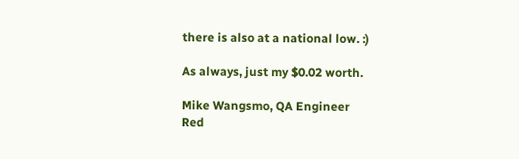there is also at a national low. :)

As always, just my $0.02 worth.

Mike Wangsmo, QA Engineer
Red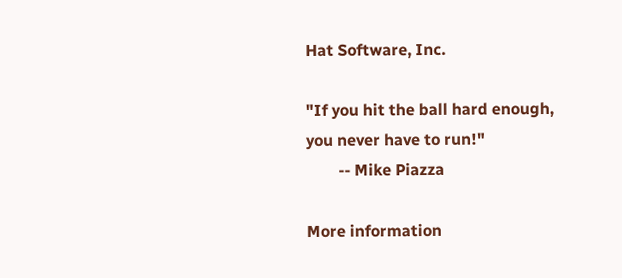Hat Software, Inc.

"If you hit the ball hard enough, you never have to run!"
        -- Mike Piazza

More information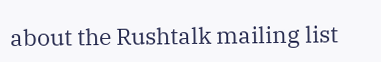about the Rushtalk mailing list